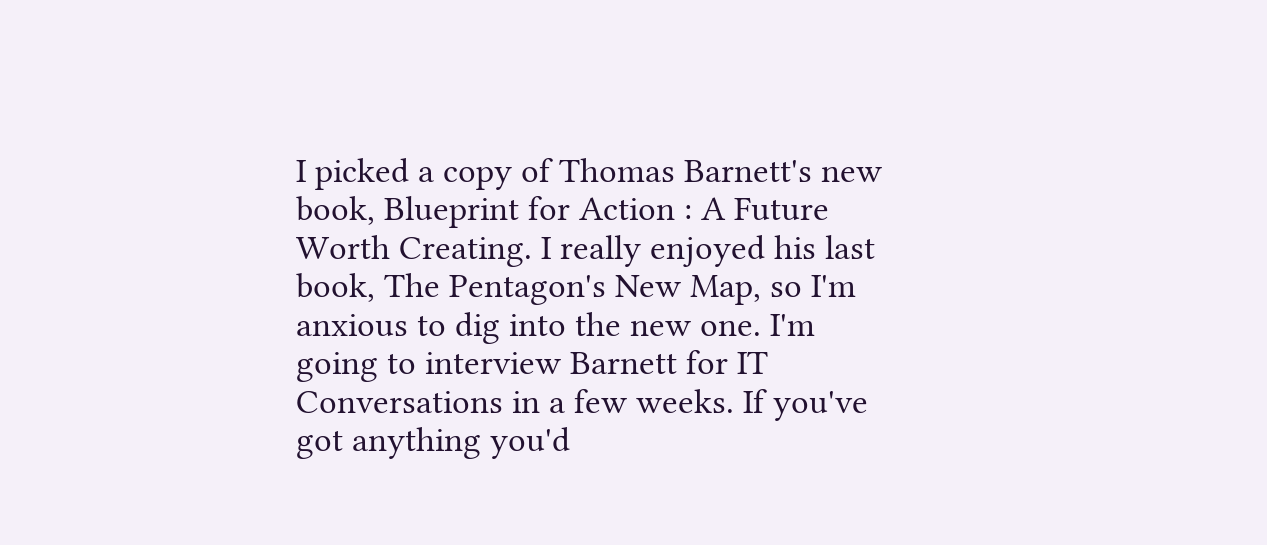I picked a copy of Thomas Barnett's new book, Blueprint for Action : A Future Worth Creating. I really enjoyed his last book, The Pentagon's New Map, so I'm anxious to dig into the new one. I'm going to interview Barnett for IT Conversations in a few weeks. If you've got anything you'd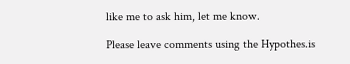like me to ask him, let me know.

Please leave comments using the Hypothes.is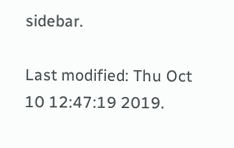sidebar.

Last modified: Thu Oct 10 12:47:19 2019.